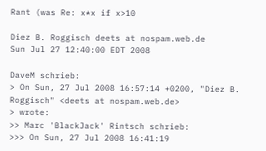Rant (was Re: x*x if x>10

Diez B. Roggisch deets at nospam.web.de
Sun Jul 27 12:40:00 EDT 2008

DaveM schrieb:
> On Sun, 27 Jul 2008 16:57:14 +0200, "Diez B. Roggisch" <deets at nospam.web.de>
> wrote:
>> Marc 'BlackJack' Rintsch schrieb:
>>> On Sun, 27 Jul 2008 16:41:19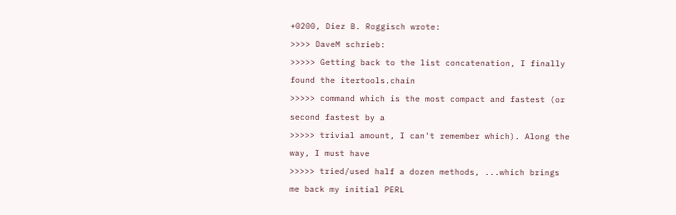+0200, Diez B. Roggisch wrote:
>>>> DaveM schrieb:
>>>>> Getting back to the list concatenation, I finally found the itertools.chain
>>>>> command which is the most compact and fastest (or second fastest by a
>>>>> trivial amount, I can't remember which). Along the way, I must have
>>>>> tried/used half a dozen methods, ...which brings me back my initial PERL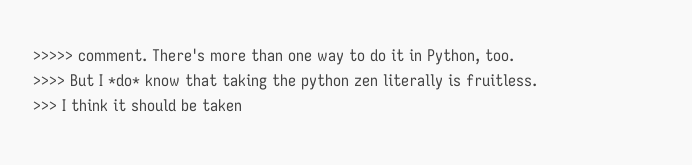>>>>> comment. There's more than one way to do it in Python, too.
>>>> But I *do* know that taking the python zen literally is fruitless.
>>> I think it should be taken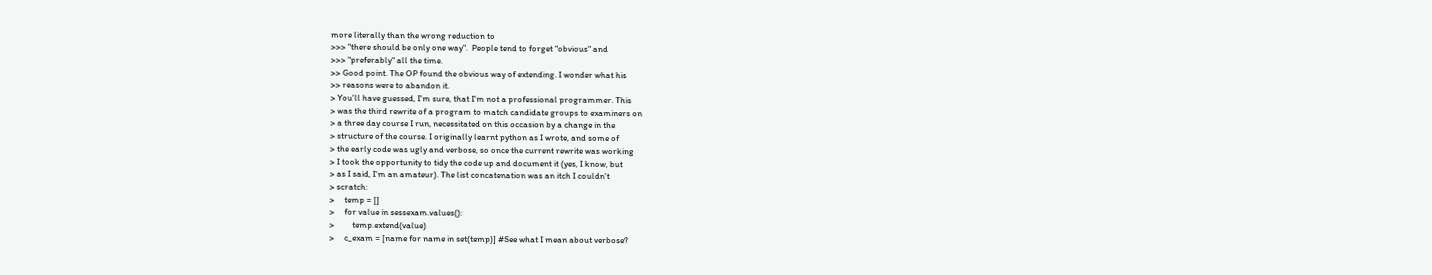more literally than the wrong reduction to
>>> "there should be only one way".  People tend to forget "obvious" and
>>> "preferably" all the time.
>> Good point. The OP found the obvious way of extending. I wonder what his
>> reasons were to abandon it.
> You'll have guessed, I'm sure, that I'm not a professional programmer. This
> was the third rewrite of a program to match candidate groups to examiners on
> a three day course I run, necessitated on this occasion by a change in the
> structure of the course. I originally learnt python as I wrote, and some of
> the early code was ugly and verbose, so once the current rewrite was working
> I took the opportunity to tidy the code up and document it (yes, I know, but
> as I said, I'm an amateur). The list concatenation was an itch I couldn't
> scratch:
>     temp = []
>     for value in sessexam.values():
>         temp.extend(value)
>     c_exam = [name for name in set(temp)] #See what I mean about verbose?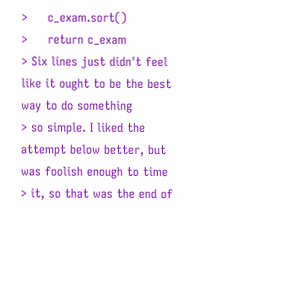>     c_exam.sort()
>     return c_exam
> Six lines just didn't feel like it ought to be the best way to do something
> so simple. I liked the attempt below better, but was foolish enough to time
> it, so that was the end of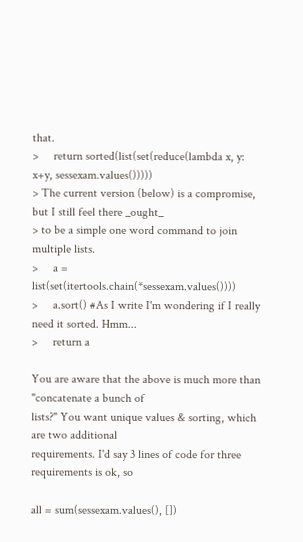that.
>     return sorted(list(set(reduce(lambda x, y: x+y, sessexam.values()))))
> The current version (below) is a compromise, but I still feel there _ought_
> to be a simple one word command to join multiple lists.
>     a = list(set(itertools.chain(*sessexam.values())))
>     a.sort() #As I write I'm wondering if I really need it sorted. Hmm...
>     return a

You are aware that the above is much more than "concatenate a bunch of
lists?" You want unique values & sorting, which are two additional
requirements. I'd say 3 lines of code for three requirements is ok, so

all = sum(sessexam.values(), [])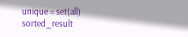unique = set(all)
sorted_result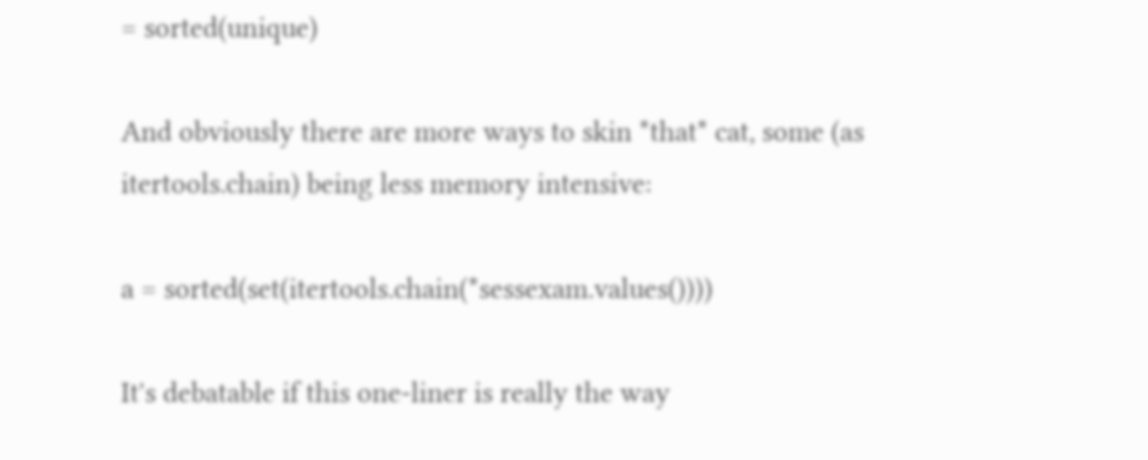= sorted(unique)

And obviously there are more ways to skin *that* cat, some (as
itertools.chain) being less memory intensive:

a = sorted(set(itertools.chain(*sessexam.values())))

It's debatable if this one-liner is really the way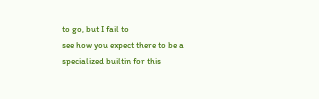to go, but I fail to
see how you expect there to be a specialized builtin for this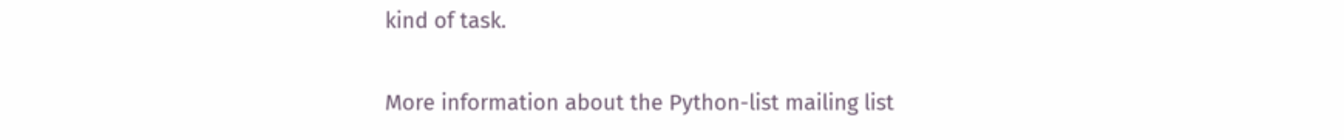kind of task.


More information about the Python-list mailing list